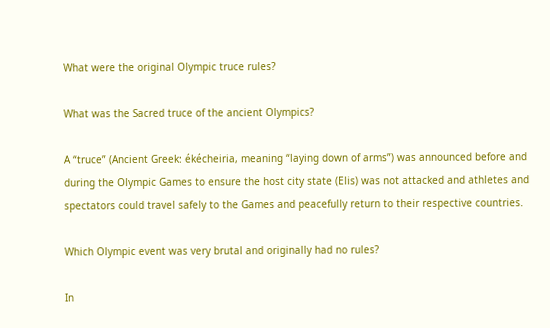What were the original Olympic truce rules?

What was the Sacred truce of the ancient Olympics?

A “truce” (Ancient Greek: ékécheiria, meaning “laying down of arms”) was announced before and during the Olympic Games to ensure the host city state (Elis) was not attacked and athletes and spectators could travel safely to the Games and peacefully return to their respective countries.

Which Olympic event was very brutal and originally had no rules?

In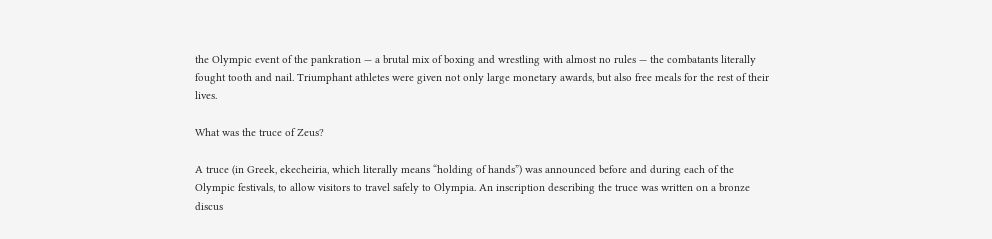the Olympic event of the pankration — a brutal mix of boxing and wrestling with almost no rules — the combatants literally fought tooth and nail. Triumphant athletes were given not only large monetary awards, but also free meals for the rest of their lives.

What was the truce of Zeus?

A truce (in Greek, ekecheiria, which literally means “holding of hands”) was announced before and during each of the Olympic festivals, to allow visitors to travel safely to Olympia. An inscription describing the truce was written on a bronze discus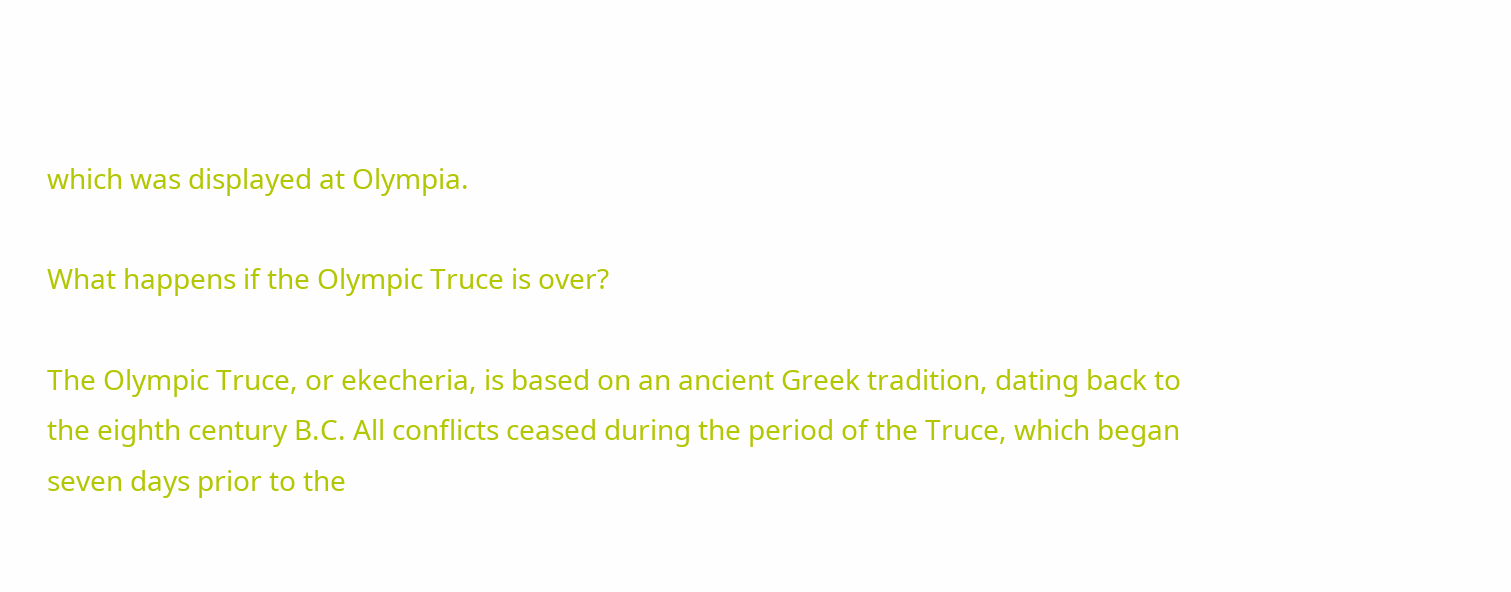which was displayed at Olympia.

What happens if the Olympic Truce is over?

The Olympic Truce, or ekecheria, is based on an ancient Greek tradition, dating back to the eighth century B.C. All conflicts ceased during the period of the Truce, which began seven days prior to the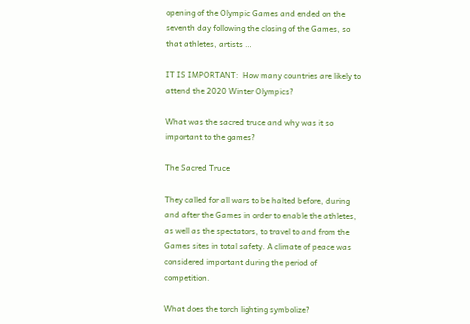opening of the Olympic Games and ended on the seventh day following the closing of the Games, so that athletes, artists …

IT IS IMPORTANT:  How many countries are likely to attend the 2020 Winter Olympics?

What was the sacred truce and why was it so important to the games?

The Sacred Truce

They called for all wars to be halted before, during and after the Games in order to enable the athletes, as well as the spectators, to travel to and from the Games sites in total safety. A climate of peace was considered important during the period of competition.

What does the torch lighting symbolize?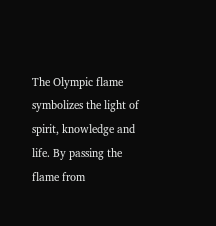The Olympic flame symbolizes the light of spirit, knowledge and life. By passing the flame from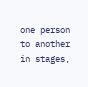one person to another in stages,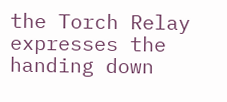the Torch Relay expresses the handing down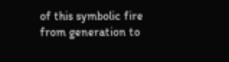of this symbolic fire from generation to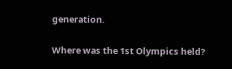generation.

Where was the 1st Olympics held?